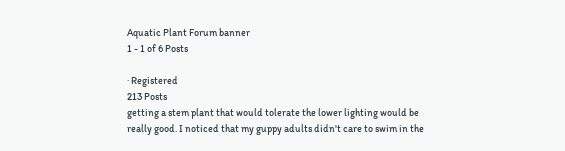Aquatic Plant Forum banner
1 - 1 of 6 Posts

· Registered
213 Posts
getting a stem plant that would tolerate the lower lighting would be really good. I noticed that my guppy adults didn't care to swim in the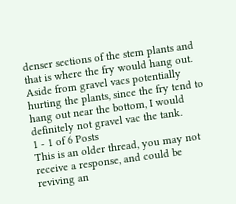denser sections of the stem plants and that is where the fry would hang out. Aside from gravel vacs potentially hurting the plants, since the fry tend to hang out near the bottom, I would definitely not gravel vac the tank.
1 - 1 of 6 Posts
This is an older thread, you may not receive a response, and could be reviving an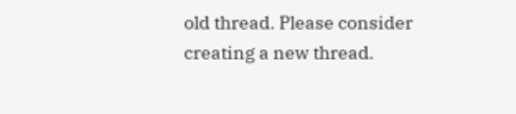old thread. Please consider creating a new thread.